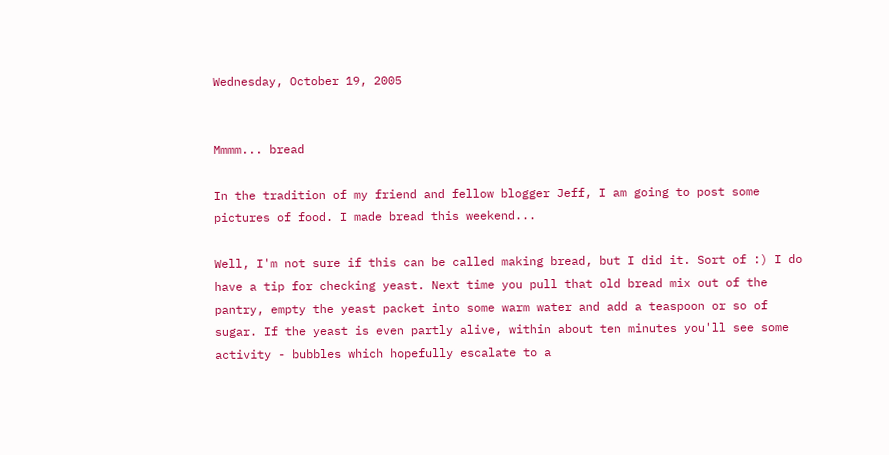Wednesday, October 19, 2005


Mmmm... bread

In the tradition of my friend and fellow blogger Jeff, I am going to post some pictures of food. I made bread this weekend...

Well, I'm not sure if this can be called making bread, but I did it. Sort of :) I do have a tip for checking yeast. Next time you pull that old bread mix out of the pantry, empty the yeast packet into some warm water and add a teaspoon or so of sugar. If the yeast is even partly alive, within about ten minutes you'll see some activity - bubbles which hopefully escalate to a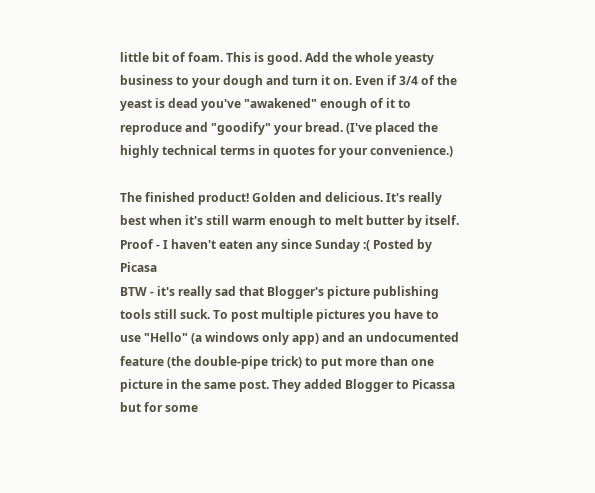little bit of foam. This is good. Add the whole yeasty business to your dough and turn it on. Even if 3/4 of the yeast is dead you've "awakened" enough of it to reproduce and "goodify" your bread. (I've placed the highly technical terms in quotes for your convenience.)

The finished product! Golden and delicious. It's really best when it's still warm enough to melt butter by itself. Proof - I haven't eaten any since Sunday :( Posted by Picasa
BTW - it's really sad that Blogger's picture publishing tools still suck. To post multiple pictures you have to use "Hello" (a windows only app) and an undocumented feature (the double-pipe trick) to put more than one picture in the same post. They added Blogger to Picassa but for some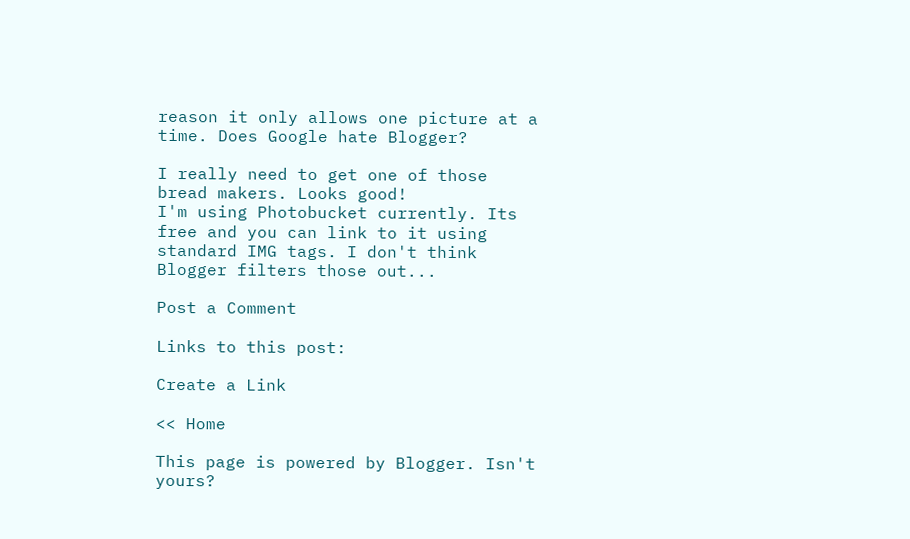reason it only allows one picture at a time. Does Google hate Blogger?

I really need to get one of those bread makers. Looks good!
I'm using Photobucket currently. Its free and you can link to it using standard IMG tags. I don't think Blogger filters those out...

Post a Comment

Links to this post:

Create a Link

<< Home

This page is powered by Blogger. Isn't yours?